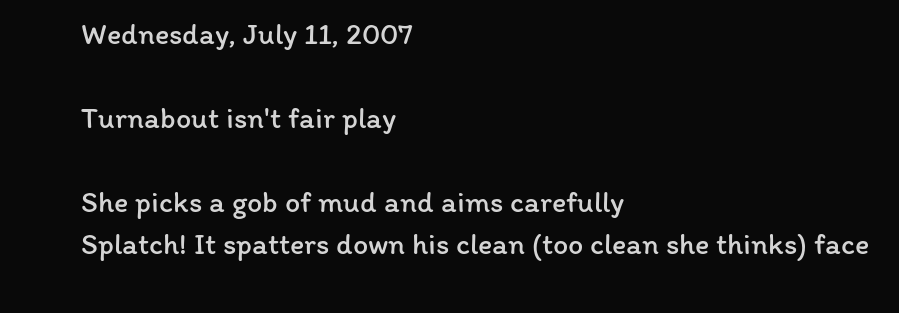Wednesday, July 11, 2007

Turnabout isn't fair play

She picks a gob of mud and aims carefully
Splatch! It spatters down his clean (too clean she thinks) face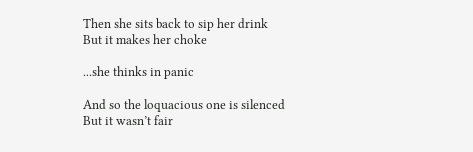Then she sits back to sip her drink
But it makes her choke

...she thinks in panic

And so the loquacious one is silenced
But it wasn’t fair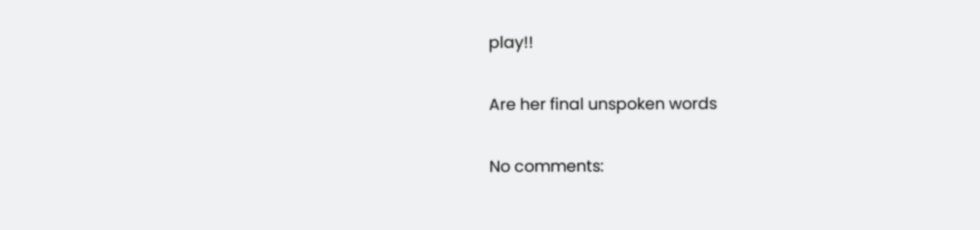play!!

Are her final unspoken words

No comments: